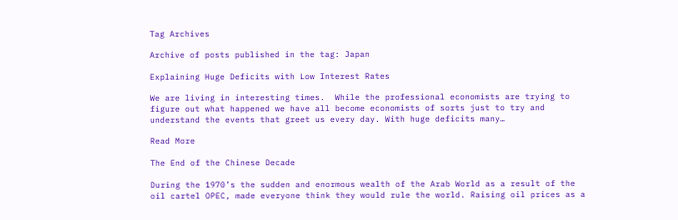Tag Archives

Archive of posts published in the tag: Japan

Explaining Huge Deficits with Low Interest Rates

We are living in interesting times.  While the professional economists are trying to figure out what happened we have all become economists of sorts just to try and understand the events that greet us every day. With huge deficits many…

Read More

The End of the Chinese Decade

During the 1970’s the sudden and enormous wealth of the Arab World as a result of the oil cartel OPEC, made everyone think they would rule the world. Raising oil prices as a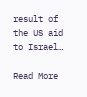result of the US aid to Israel…

Read More